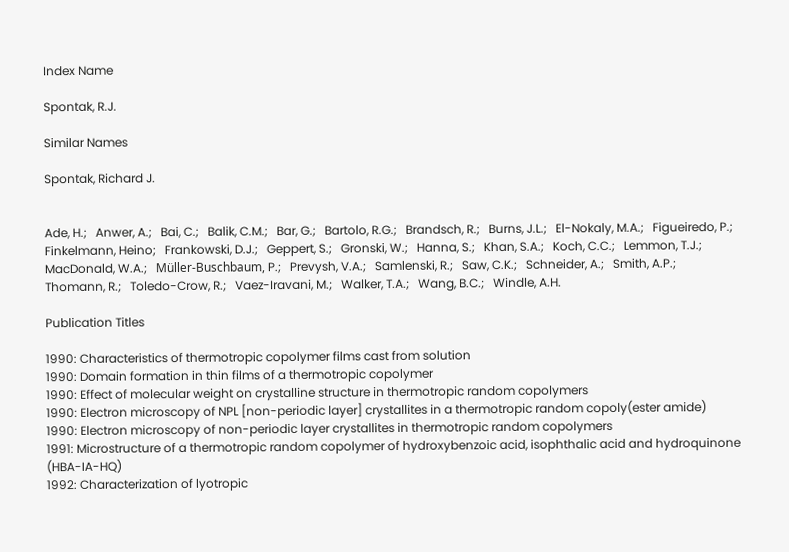Index Name

Spontak, R.J.

Similar Names

Spontak, Richard J.


Ade, H.;   Anwer, A.;   Bai, C.;   Balik, C.M.;   Bar, G.;   Bartolo, R.G.;   Brandsch, R.;   Burns, J.L.;   El-Nokaly, M.A.;   Figueiredo, P.;   Finkelmann, Heino;   Frankowski, D.J.;   Geppert, S.;   Gronski, W.;   Hanna, S.;   Khan, S.A.;   Koch, C.C.;   Lemmon, T.J.;   MacDonald, W.A.;   Müller-Buschbaum, P.;   Prevysh, V.A.;   Samlenski, R.;   Saw, C.K.;   Schneider, A.;   Smith, A.P.;   Thomann, R.;   Toledo-Crow, R.;   Vaez-Iravani, M.;   Walker, T.A.;   Wang, B.C.;   Windle, A.H.

Publication Titles

1990: Characteristics of thermotropic copolymer films cast from solution
1990: Domain formation in thin films of a thermotropic copolymer
1990: Effect of molecular weight on crystalline structure in thermotropic random copolymers
1990: Electron microscopy of NPL [non-periodic layer] crystallites in a thermotropic random copoly(ester amide)
1990: Electron microscopy of non-periodic layer crystallites in thermotropic random copolymers
1991: Microstructure of a thermotropic random copolymer of hydroxybenzoic acid, isophthalic acid and hydroquinone (HBA-IA-HQ)
1992: Characterization of lyotropic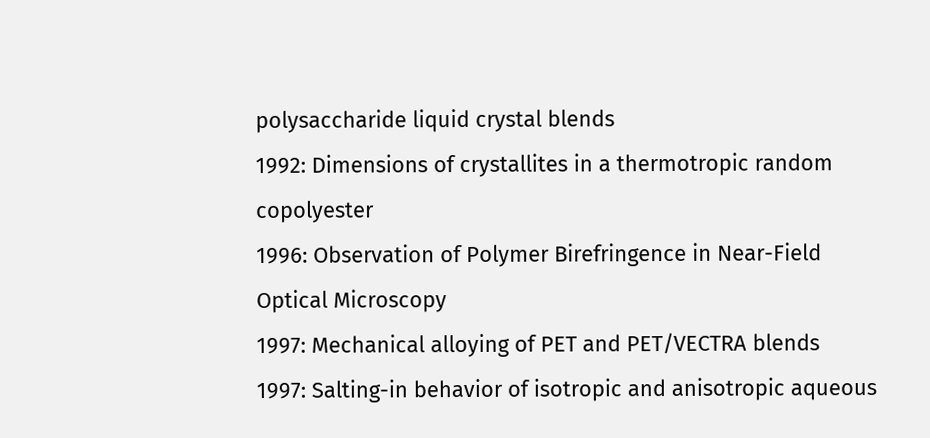polysaccharide liquid crystal blends
1992: Dimensions of crystallites in a thermotropic random copolyester
1996: Observation of Polymer Birefringence in Near-Field Optical Microscopy
1997: Mechanical alloying of PET and PET/VECTRA blends
1997: Salting-in behavior of isotropic and anisotropic aqueous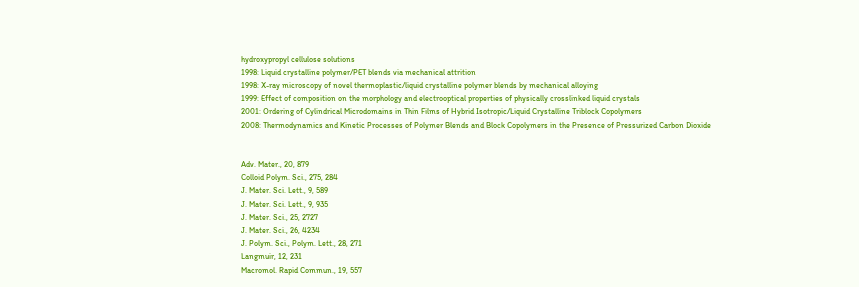hydroxypropyl cellulose solutions
1998: Liquid crystalline polymer/PET blends via mechanical attrition
1998: X-ray microscopy of novel thermoplastic/liquid crystalline polymer blends by mechanical alloying
1999: Effect of composition on the morphology and electrooptical properties of physically crosslinked liquid crystals
2001: Ordering of Cylindrical Microdomains in Thin Films of Hybrid Isotropic/Liquid Crystalline Triblock Copolymers
2008: Thermodynamics and Kinetic Processes of Polymer Blends and Block Copolymers in the Presence of Pressurized Carbon Dioxide


Adv. Mater., 20, 879
Colloid Polym. Sci., 275, 284
J. Mater. Sci. Lett., 9, 589
J. Mater. Sci. Lett., 9, 935
J. Mater. Sci., 25, 2727
J. Mater. Sci., 26, 4234
J. Polym. Sci., Polym. Lett., 28, 271
Langmuir, 12, 231
Macromol. Rapid Commun., 19, 557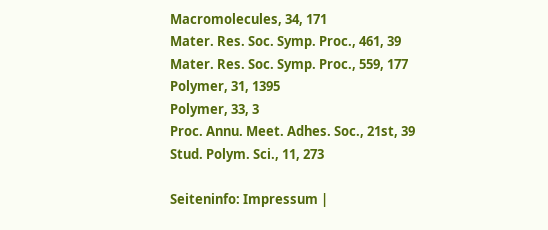Macromolecules, 34, 171
Mater. Res. Soc. Symp. Proc., 461, 39
Mater. Res. Soc. Symp. Proc., 559, 177
Polymer, 31, 1395
Polymer, 33, 3
Proc. Annu. Meet. Adhes. Soc., 21st, 39
Stud. Polym. Sci., 11, 273

Seiteninfo: Impressum |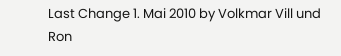Last Change 1. Mai 2010 by Volkmar Vill und Ron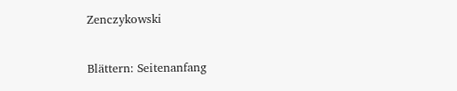Zenczykowski

Blättern: Seitenanfang